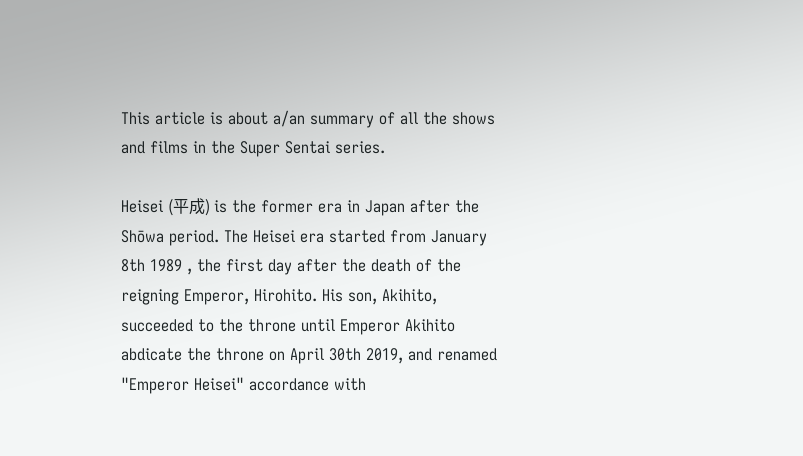This article is about a/an summary of all the shows and films in the Super Sentai series.

Heisei (平成) is the former era in Japan after the Shōwa period. The Heisei era started from January 8th 1989 , the first day after the death of the reigning Emperor, Hirohito. His son, Akihito, succeeded to the throne until Emperor Akihito abdicate the throne on April 30th 2019, and renamed "Emperor Heisei" accordance with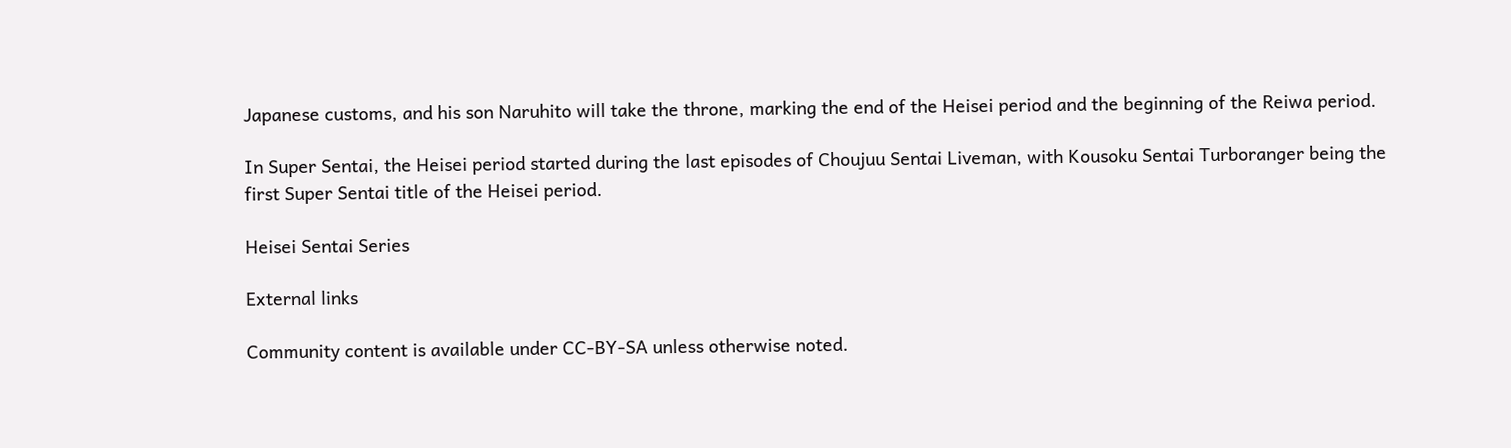Japanese customs, and his son Naruhito will take the throne, marking the end of the Heisei period and the beginning of the Reiwa period.

In Super Sentai, the Heisei period started during the last episodes of Choujuu Sentai Liveman, with Kousoku Sentai Turboranger being the first Super Sentai title of the Heisei period.

Heisei Sentai Series

External links

Community content is available under CC-BY-SA unless otherwise noted.